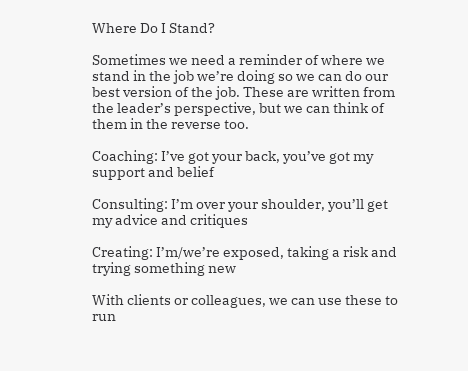Where Do I Stand?

Sometimes we need a reminder of where we stand in the job we’re doing so we can do our best version of the job. These are written from the leader’s perspective, but we can think of them in the reverse too.

Coaching: I’ve got your back, you’ve got my support and belief

Consulting: I’m over your shoulder, you’ll get my advice and critiques

Creating: I’m/we’re exposed, taking a risk and trying something new

With clients or colleagues, we can use these to run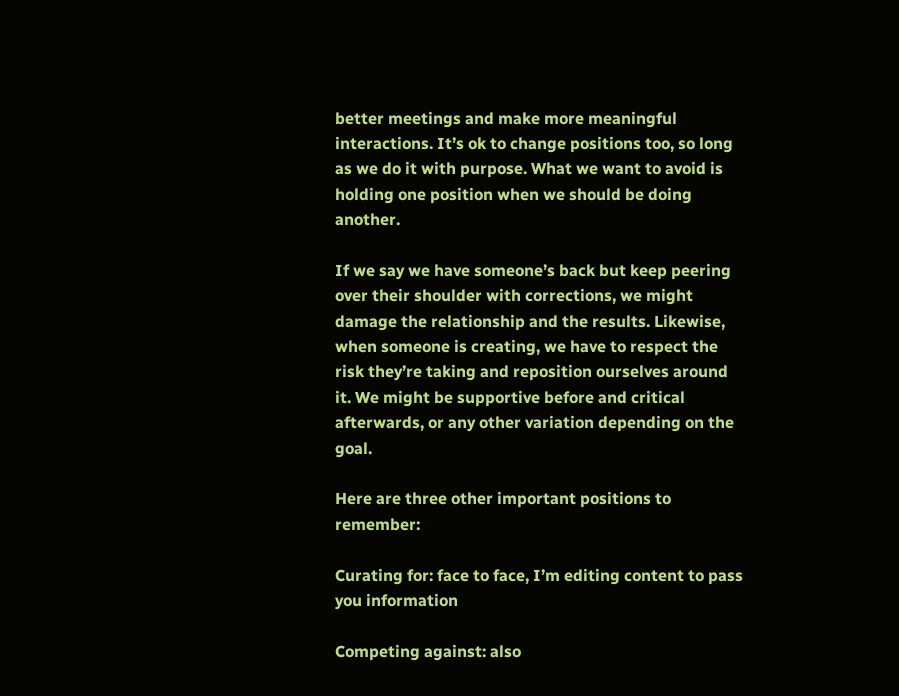better meetings and make more meaningful interactions. It’s ok to change positions too, so long as we do it with purpose. What we want to avoid is holding one position when we should be doing another.

If we say we have someone’s back but keep peering over their shoulder with corrections, we might damage the relationship and the results. Likewise, when someone is creating, we have to respect the risk they’re taking and reposition ourselves around it. We might be supportive before and critical afterwards, or any other variation depending on the goal.

Here are three other important positions to remember:

Curating for: face to face, I’m editing content to pass you information

Competing against: also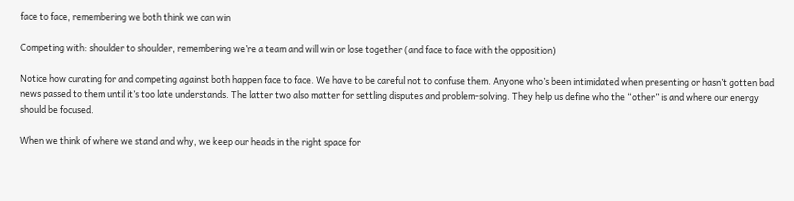face to face, remembering we both think we can win

Competing with: shoulder to shoulder, remembering we’re a team and will win or lose together (and face to face with the opposition)

Notice how curating for and competing against both happen face to face. We have to be careful not to confuse them. Anyone who’s been intimidated when presenting or hasn’t gotten bad news passed to them until it’s too late understands. The latter two also matter for settling disputes and problem-solving. They help us define who the “other” is and where our energy should be focused.

When we think of where we stand and why, we keep our heads in the right space for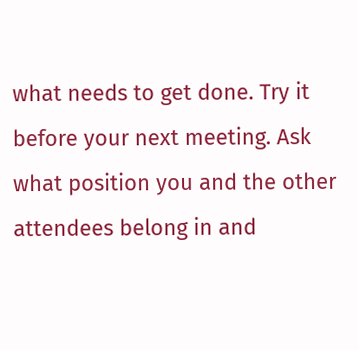what needs to get done. Try it before your next meeting. Ask what position you and the other attendees belong in and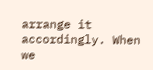arrange it accordingly. When we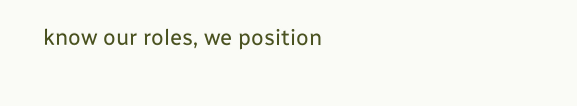know our roles, we position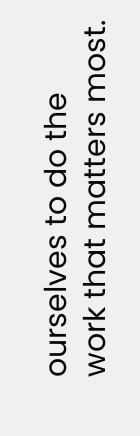ourselves to do the work that matters most.